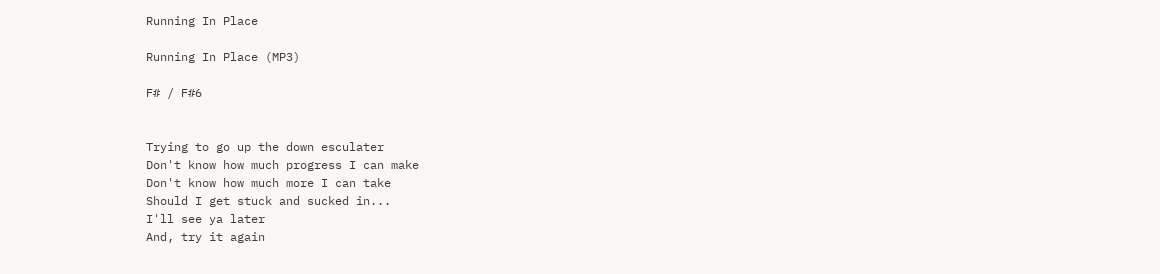Running In Place

Running In Place (MP3)

F# / F#6


Trying to go up the down esculater
Don't know how much progress I can make
Don't know how much more I can take
Should I get stuck and sucked in...
I'll see ya later
And, try it again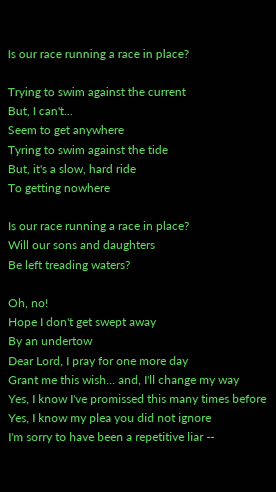Is our race running a race in place?

Trying to swim against the current
But, I can't...
Seem to get anywhere
Tyring to swim against the tide
But, it's a slow, hard ride
To getting nowhere

Is our race running a race in place?
Will our sons and daughters
Be left treading waters?

Oh, no!
Hope I don't get swept away
By an undertow
Dear Lord, I pray for one more day
Grant me this wish... and, I'll change my way
Yes, I know I've promissed this many times before
Yes, I know my plea you did not ignore
I'm sorry to have been a repetitive liar --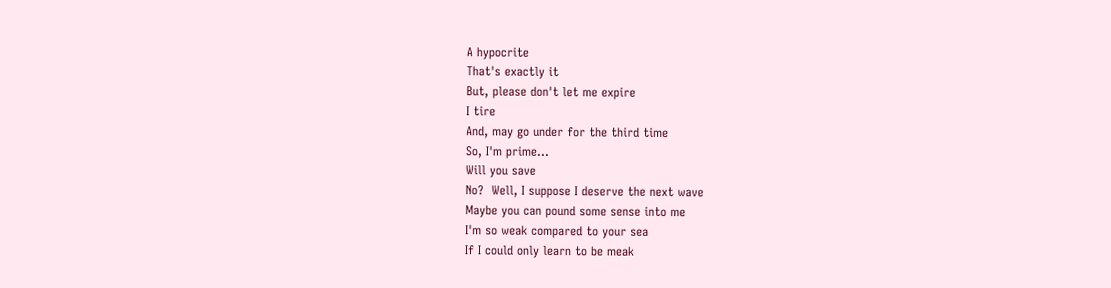A hypocrite
That's exactly it
But, please don't let me expire
I tire
And, may go under for the third time
So, I'm prime...
Will you save
No?  Well, I suppose I deserve the next wave
Maybe you can pound some sense into me
I'm so weak compared to your sea
If I could only learn to be meak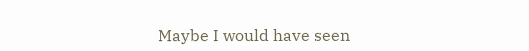Maybe I would have seen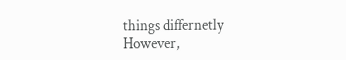things differnetly
However,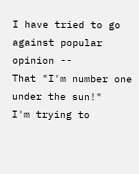I have tried to go against popular opinion --
That "I'm number one under the sun!"
I'm trying to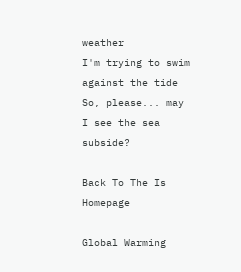weather
I'm trying to swim against the tide
So, please... may I see the sea subside?

Back To The Is Homepage

Global Warming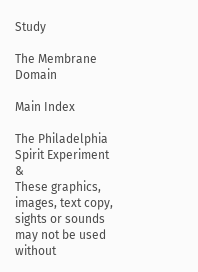Study

The Membrane Domain

Main Index

The Philadelphia Spirit Experiment &
These graphics, images, text copy, sights or sounds may not be used without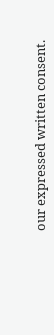our expressed written consent.